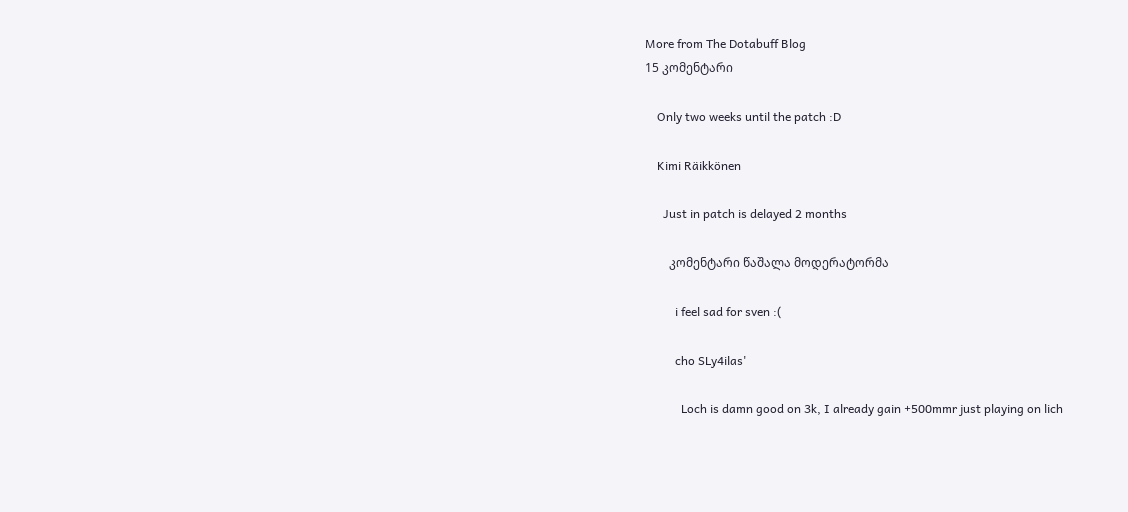More from The Dotabuff Blog
15 კომენტარი

    Only two weeks until the patch :D

    Kimi Räikkönen

      Just in patch is delayed 2 months

        კომენტარი წაშალა მოდერატორმა

          i feel sad for sven :(

          cho SLy4ilas'

            Loch is damn good on 3k, I already gain +500mmr just playing on lich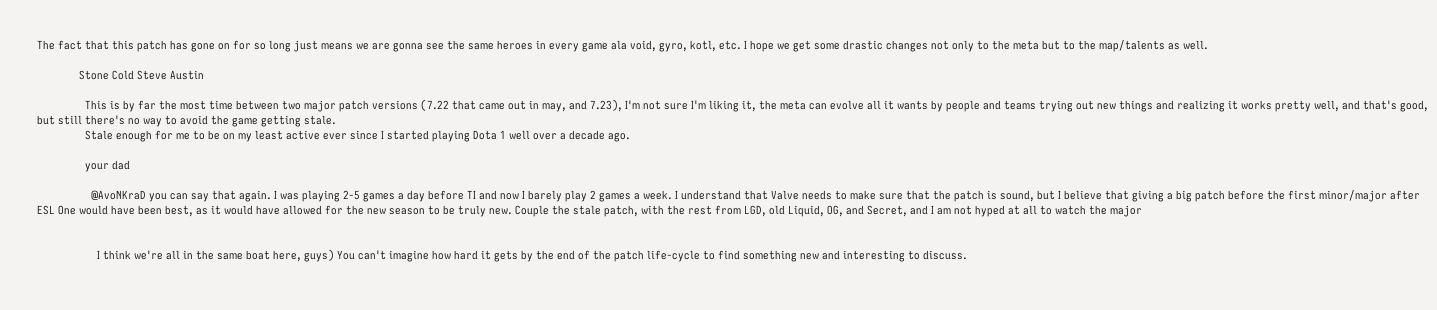The fact that this patch has gone on for so long just means we are gonna see the same heroes in every game ala void, gyro, kotl, etc. I hope we get some drastic changes not only to the meta but to the map/talents as well.

              Stone Cold Steve Austin

                This is by far the most time between two major patch versions (7.22 that came out in may, and 7.23), I'm not sure I'm liking it, the meta can evolve all it wants by people and teams trying out new things and realizing it works pretty well, and that's good, but still there's no way to avoid the game getting stale.
                Stale enough for me to be on my least active ever since I started playing Dota 1 well over a decade ago.

                your dad

                  @AvoNKraD you can say that again. I was playing 2-5 games a day before TI and now I barely play 2 games a week. I understand that Valve needs to make sure that the patch is sound, but I believe that giving a big patch before the first minor/major after ESL One would have been best, as it would have allowed for the new season to be truly new. Couple the stale patch, with the rest from LGD, old Liquid, OG, and Secret, and I am not hyped at all to watch the major


                    I think we're all in the same boat here, guys) You can't imagine how hard it gets by the end of the patch life-cycle to find something new and interesting to discuss.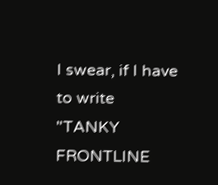I swear, if I have to write "TANKY FRONTLINE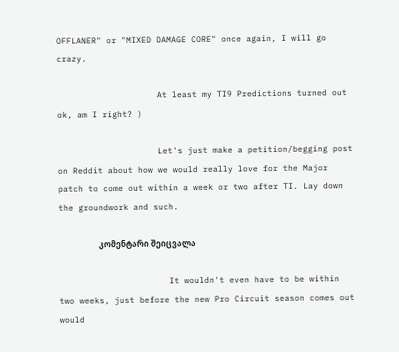OFFLANER" or "MIXED DAMAGE CORE" once again, I will go crazy.

                    At least my TI9 Predictions turned out ok, am I right? )

                    Let's just make a petition/begging post on Reddit about how we would really love for the Major patch to come out within a week or two after TI. Lay down the groundwork and such.

                    კომენტარი შეიცვალა

                      It wouldn't even have to be within two weeks, just before the new Pro Circuit season comes out would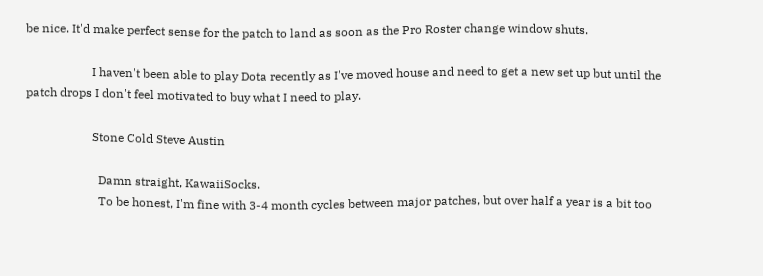be nice. It'd make perfect sense for the patch to land as soon as the Pro Roster change window shuts.

                      I haven't been able to play Dota recently as I've moved house and need to get a new set up but until the patch drops I don't feel motivated to buy what I need to play.

                      Stone Cold Steve Austin

                        Damn straight, KawaiiSocks.
                        To be honest, I'm fine with 3-4 month cycles between major patches, but over half a year is a bit too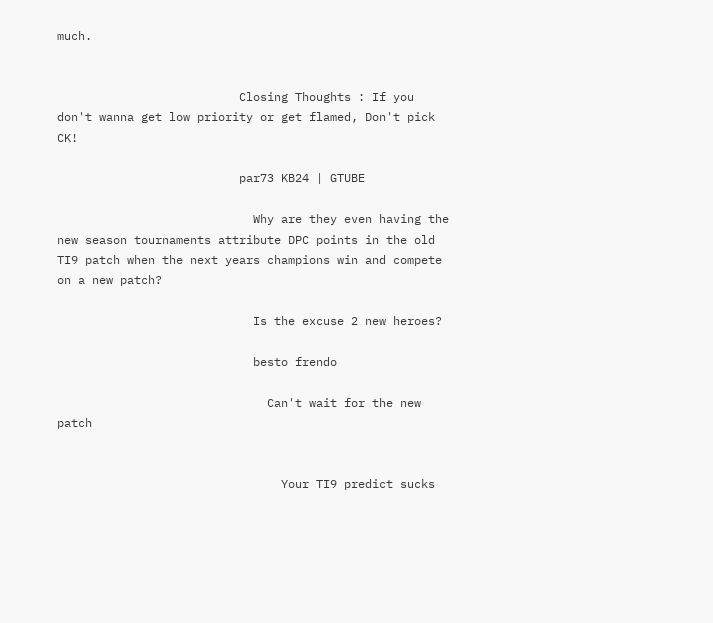much.


                          Closing Thoughts : If you don't wanna get low priority or get flamed, Don't pick CK!

                          par73 KB24 | GTUBE

                            Why are they even having the new season tournaments attribute DPC points in the old TI9 patch when the next years champions win and compete on a new patch?

                            Is the excuse 2 new heroes?

                            besto frendo

                              Can't wait for the new patch


                                Your TI9 predict sucks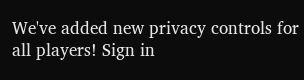We've added new privacy controls for all players! Sign in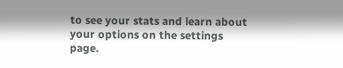to see your stats and learn about your options on the settings page.